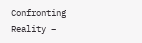Confronting Reality –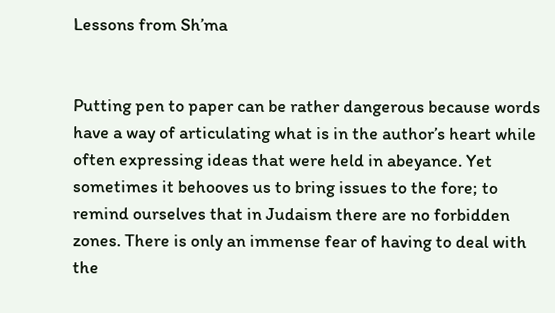Lessons from Sh’ma


Putting pen to paper can be rather dangerous because words have a way of articulating what is in the author’s heart while often expressing ideas that were held in abeyance. Yet sometimes it behooves us to bring issues to the fore; to remind ourselves that in Judaism there are no forbidden zones. There is only an immense fear of having to deal with the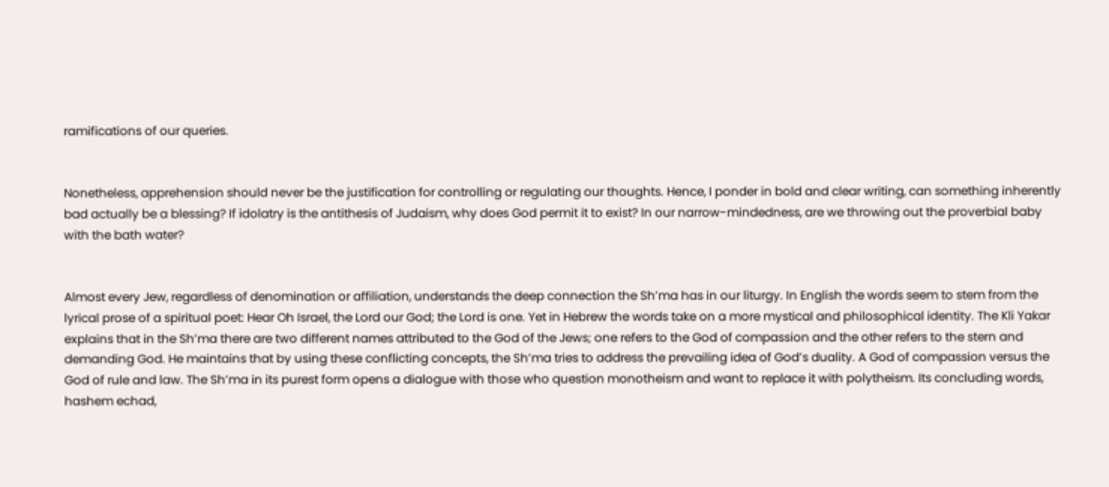ramifications of our queries.


Nonetheless, apprehension should never be the justification for controlling or regulating our thoughts. Hence, I ponder in bold and clear writing, can something inherently bad actually be a blessing? If idolatry is the antithesis of Judaism, why does God permit it to exist? In our narrow-mindedness, are we throwing out the proverbial baby with the bath water?


Almost every Jew, regardless of denomination or affiliation, understands the deep connection the Sh’ma has in our liturgy. In English the words seem to stem from the lyrical prose of a spiritual poet: Hear Oh Israel, the Lord our God; the Lord is one. Yet in Hebrew the words take on a more mystical and philosophical identity. The Kli Yakar explains that in the Sh’ma there are two different names attributed to the God of the Jews; one refers to the God of compassion and the other refers to the stern and demanding God. He maintains that by using these conflicting concepts, the Sh’ma tries to address the prevailing idea of God’s duality. A God of compassion versus the God of rule and law. The Sh’ma in its purest form opens a dialogue with those who question monotheism and want to replace it with polytheism. Its concluding words, hashem echad,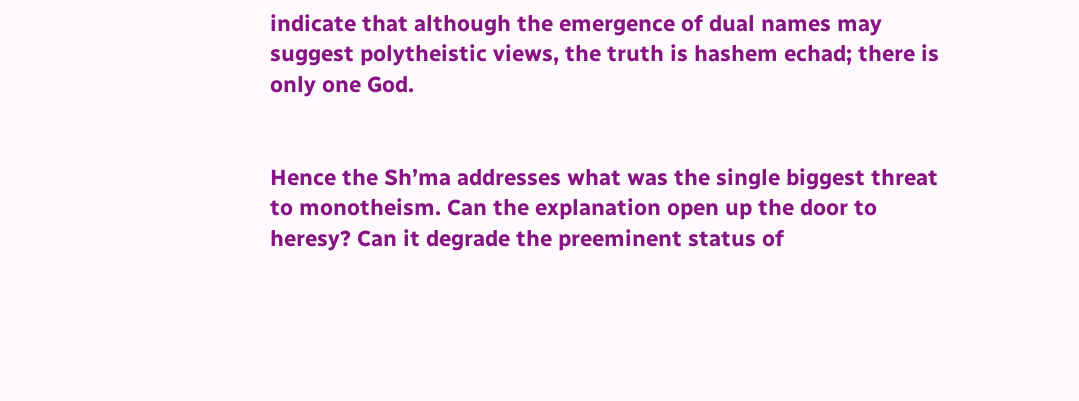indicate that although the emergence of dual names may suggest polytheistic views, the truth is hashem echad; there is only one God.


Hence the Sh’ma addresses what was the single biggest threat to monotheism. Can the explanation open up the door to heresy? Can it degrade the preeminent status of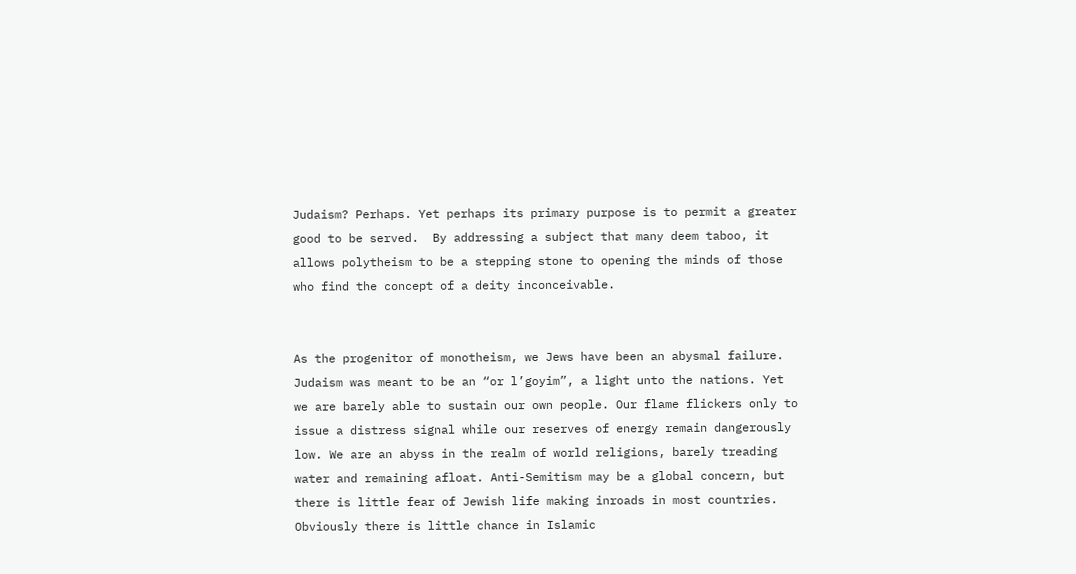Judaism? Perhaps. Yet perhaps its primary purpose is to permit a greater good to be served.  By addressing a subject that many deem taboo, it allows polytheism to be a stepping stone to opening the minds of those who find the concept of a deity inconceivable.


As the progenitor of monotheism, we Jews have been an abysmal failure. Judaism was meant to be an “or l’goyim”, a light unto the nations. Yet we are barely able to sustain our own people. Our flame flickers only to issue a distress signal while our reserves of energy remain dangerously low. We are an abyss in the realm of world religions, barely treading water and remaining afloat. Anti-Semitism may be a global concern, but there is little fear of Jewish life making inroads in most countries.  Obviously there is little chance in Islamic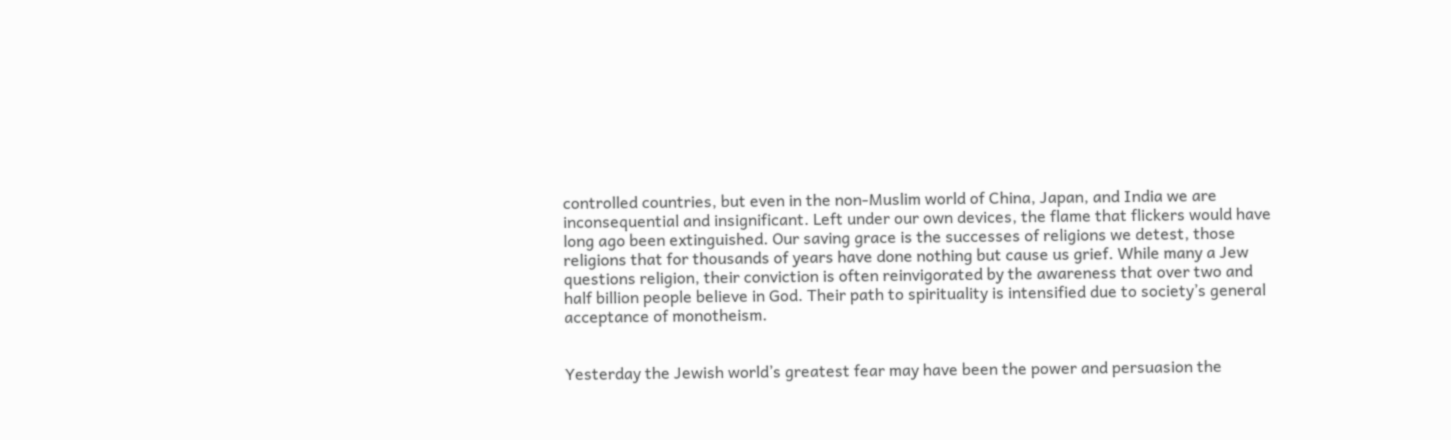controlled countries, but even in the non-Muslim world of China, Japan, and India we are inconsequential and insignificant. Left under our own devices, the flame that flickers would have long ago been extinguished. Our saving grace is the successes of religions we detest, those religions that for thousands of years have done nothing but cause us grief. While many a Jew questions religion, their conviction is often reinvigorated by the awareness that over two and half billion people believe in God. Their path to spirituality is intensified due to society’s general acceptance of monotheism.


Yesterday the Jewish world’s greatest fear may have been the power and persuasion the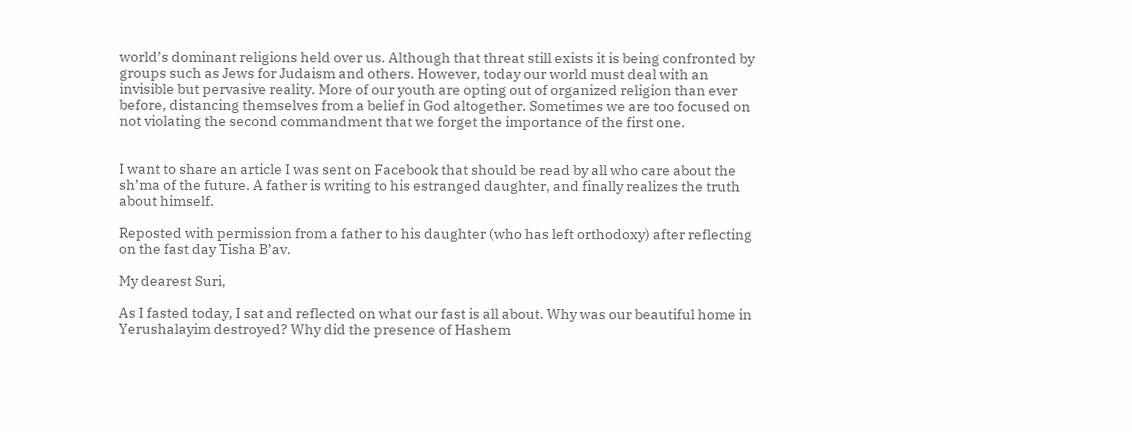world’s dominant religions held over us. Although that threat still exists it is being confronted by groups such as Jews for Judaism and others. However, today our world must deal with an invisible but pervasive reality. More of our youth are opting out of organized religion than ever before, distancing themselves from a belief in God altogether. Sometimes we are too focused on not violating the second commandment that we forget the importance of the first one.


I want to share an article I was sent on Facebook that should be read by all who care about the sh’ma of the future. A father is writing to his estranged daughter, and finally realizes the truth about himself.

Reposted with permission from a father to his daughter (who has left orthodoxy) after reflecting on the fast day Tisha B’av.

My dearest Suri,

As I fasted today, I sat and reflected on what our fast is all about. Why was our beautiful home in Yerushalayim destroyed? Why did the presence of Hashem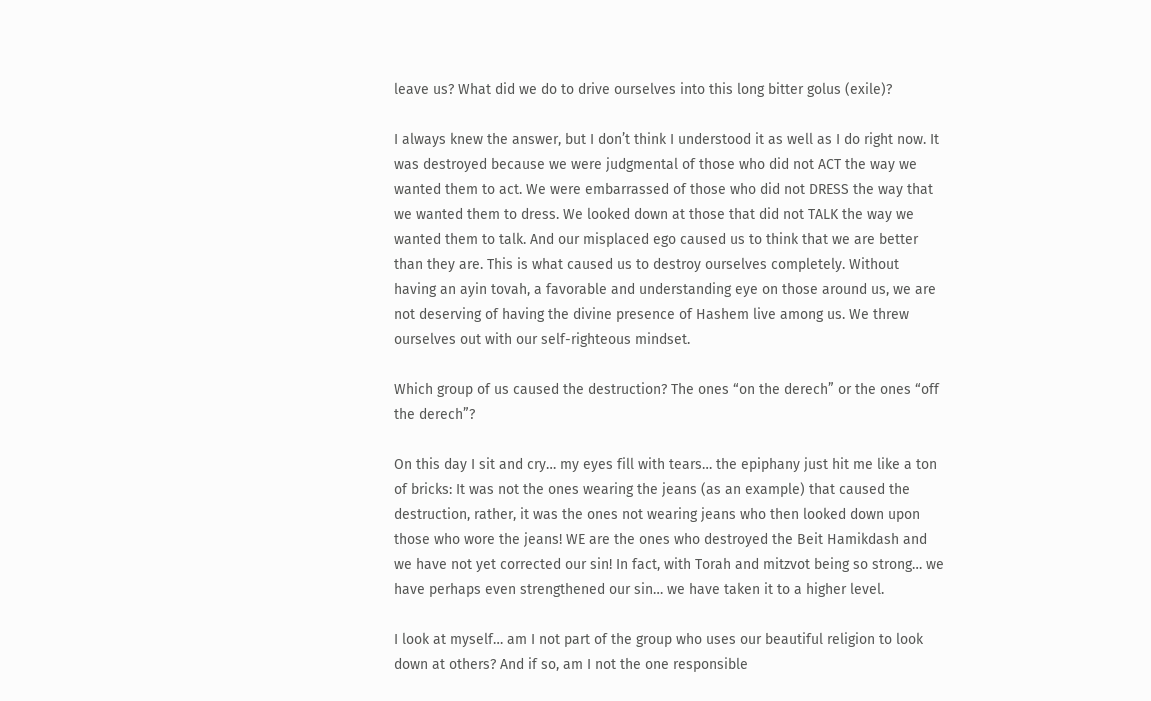leave us? What did we do to drive ourselves into this long bitter golus (exile)?

I always knew the answer, but I don’t think I understood it as well as I do right now. It was destroyed because we were judgmental of those who did not ACT the way we wanted them to act. We were embarrassed of those who did not DRESS the way that we wanted them to dress. We looked down at those that did not TALK the way we wanted them to talk. And our misplaced ego caused us to think that we are better than they are. This is what caused us to destroy ourselves completely. Without having an ayin tovah, a favorable and understanding eye on those around us, we are not deserving of having the divine presence of Hashem live among us. We threw ourselves out with our self-righteous mindset.

Which group of us caused the destruction? The ones “on the derech” or the ones “off the derech”?

On this day I sit and cry… my eyes fill with tears… the epiphany just hit me like a ton of bricks: It was not the ones wearing the jeans (as an example) that caused the destruction, rather, it was the ones not wearing jeans who then looked down upon those who wore the jeans! WE are the ones who destroyed the Beit Hamikdash and we have not yet corrected our sin! In fact, with Torah and mitzvot being so strong… we have perhaps even strengthened our sin… we have taken it to a higher level.

I look at myself… am I not part of the group who uses our beautiful religion to look down at others? And if so, am I not the one responsible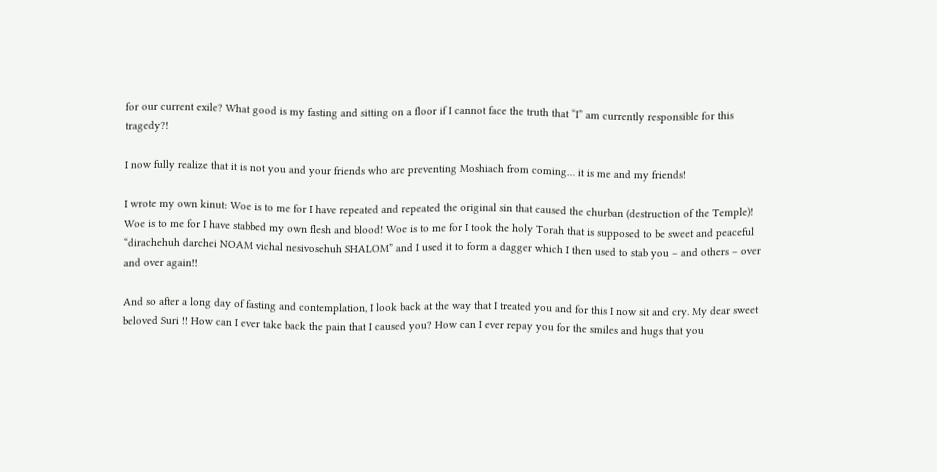for our current exile? What good is my fasting and sitting on a floor if I cannot face the truth that “I” am currently responsible for this tragedy?!

I now fully realize that it is not you and your friends who are preventing Moshiach from coming… it is me and my friends!

I wrote my own kinut: Woe is to me for I have repeated and repeated the original sin that caused the churban (destruction of the Temple)! Woe is to me for I have stabbed my own flesh and blood! Woe is to me for I took the holy Torah that is supposed to be sweet and peaceful “dirachehuh darchei NOAM vichal nesivosehuh SHALOM” and I used it to form a dagger which I then used to stab you – and others – over and over again!!

And so after a long day of fasting and contemplation, I look back at the way that I treated you and for this I now sit and cry. My dear sweet beloved Suri !! How can I ever take back the pain that I caused you? How can I ever repay you for the smiles and hugs that you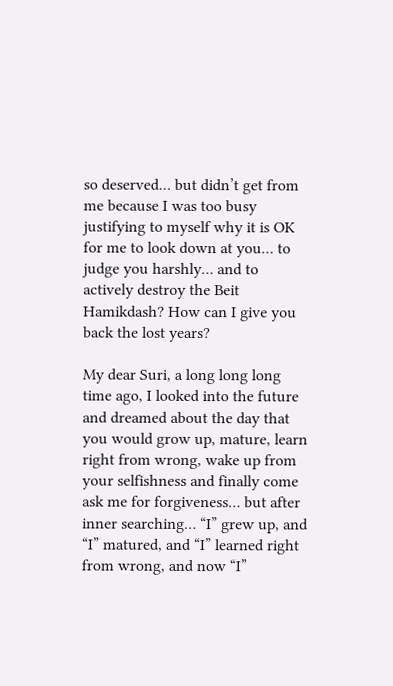so deserved… but didn’t get from me because I was too busy justifying to myself why it is OK for me to look down at you… to judge you harshly… and to actively destroy the Beit Hamikdash? How can I give you back the lost years?

My dear Suri, a long long long time ago, I looked into the future and dreamed about the day that you would grow up, mature, learn right from wrong, wake up from your selfishness and finally come ask me for forgiveness… but after inner searching… “I” grew up, and “I” matured, and “I” learned right from wrong, and now “I”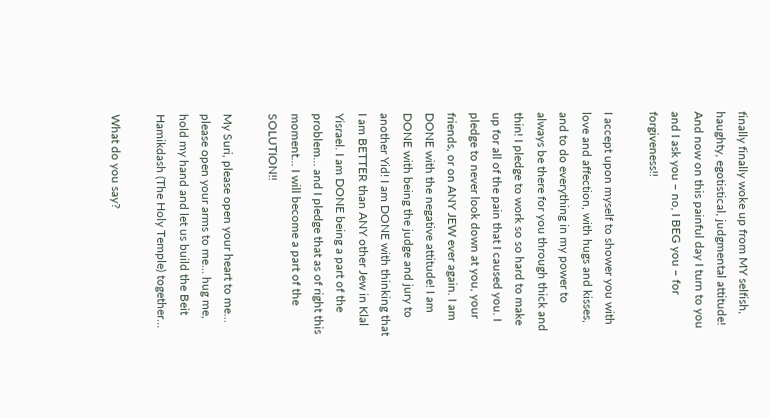finally finally woke up from MY selfish, haughty, egotistical, judgmental attitude! And now on this painful day I turn to you and I ask you – no, I BEG you – for forgiveness!!

I accept upon myself to shower you with love and affection, with hugs and kisses, and to do everything in my power to always be there for you through thick and thin! I pledge to work so so hard to make up for all of the pain that I caused you. I pledge to never look down at you, your friends, or on ANY JEW ever again. I am DONE with the negative attitude! I am DONE with being the judge and jury to another Yid! I am DONE with thinking that I am BETTER than ANY other Jew in Klal Yisrael. I am DONE being a part of the problem… and I pledge that as of right this moment… I will become a part of the SOLUTION!!

My Suri, please open your heart to me… please open your arms to me… hug me, hold my hand and let us build the Beit Hamikdash (The Holy Temple) together…

What do you say?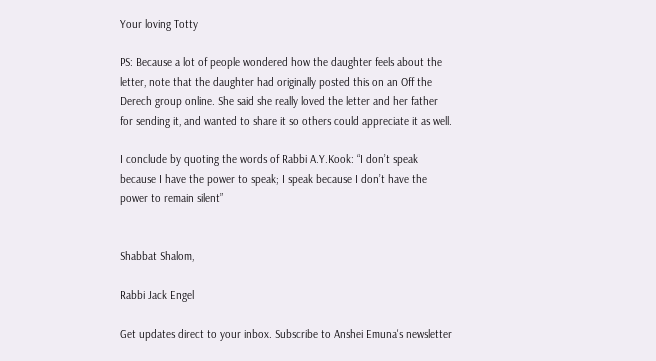Your loving Totty

PS: Because a lot of people wondered how the daughter feels about the letter, note that the daughter had originally posted this on an Off the Derech group online. She said she really loved the letter and her father for sending it, and wanted to share it so others could appreciate it as well.

I conclude by quoting the words of Rabbi A.Y.Kook: “I don’t speak because I have the power to speak; I speak because I don’t have the power to remain silent”


Shabbat Shalom,

Rabbi Jack Engel

Get updates direct to your inbox. Subscribe to Anshei Emuna's newsletter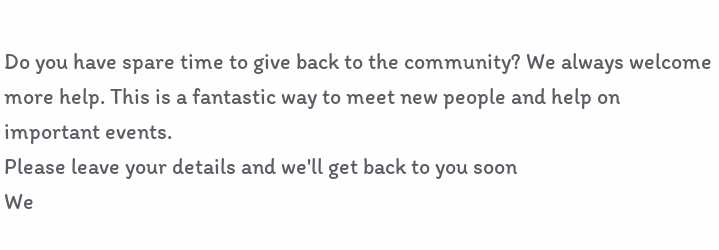Do you have spare time to give back to the community? We always welcome more help. This is a fantastic way to meet new people and help on important events.
Please leave your details and we'll get back to you soon
We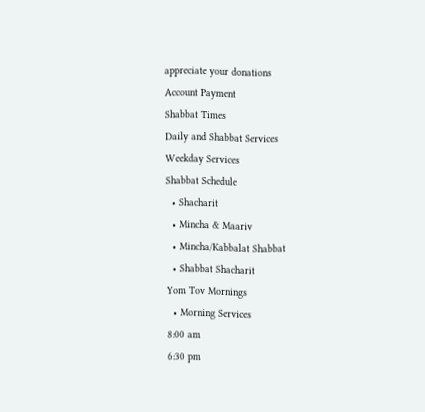appreciate your donations
Account Payment
Shabbat Times
Daily and Shabbat Services
Weekday Services
Shabbat Schedule
  • Shacharit
  • Mincha & Maariv
  • Mincha/Kabbalat Shabbat
  • Shabbat Shacharit
Yom Tov Mornings
  • Morning Services
8:00 am
6:30 pm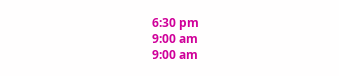6:30 pm
9:00 am
9:00 am